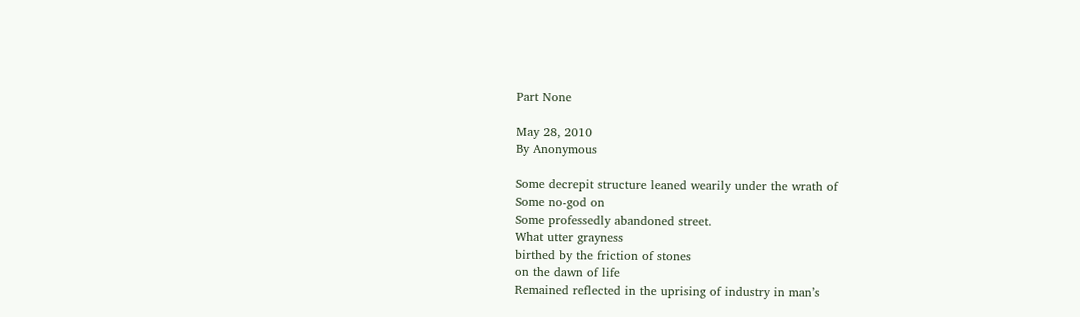Part None

May 28, 2010
By Anonymous

Some decrepit structure leaned wearily under the wrath of
Some no-god on
Some professedly abandoned street.
What utter grayness
birthed by the friction of stones
on the dawn of life
Remained reflected in the uprising of industry in man’s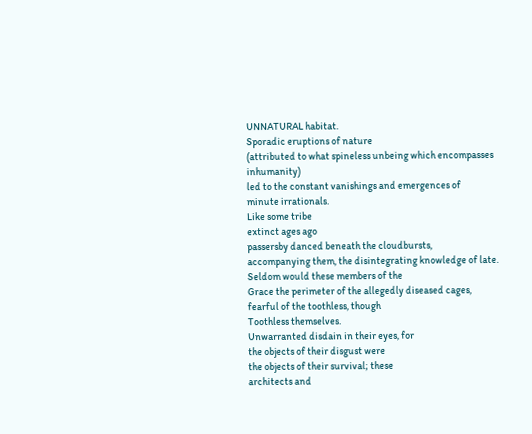UNNATURAL habitat.
Sporadic eruptions of nature
(attributed to what spineless unbeing which encompasses inhumanity)
led to the constant vanishings and emergences of
minute irrationals.
Like some tribe
extinct ages ago
passersby danced beneath the cloudbursts,
accompanying them, the disintegrating knowledge of late.
Seldom would these members of the
Grace the perimeter of the allegedly diseased cages,
fearful of the toothless, though
Toothless themselves.
Unwarranted disdain in their eyes, for
the objects of their disgust were
the objects of their survival; these
architects and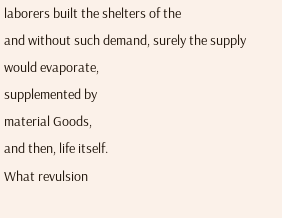laborers built the shelters of the
and without such demand, surely the supply would evaporate,
supplemented by
material Goods,
and then, life itself.
What revulsion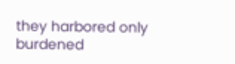they harbored only burdened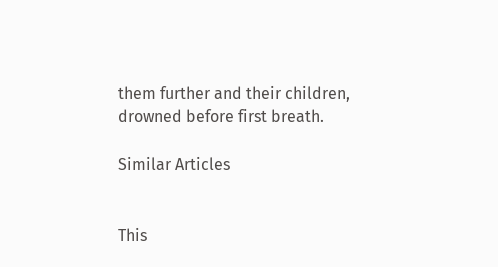them further and their children,
drowned before first breath.

Similar Articles


This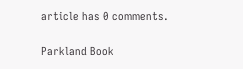article has 0 comments.

Parkland Book